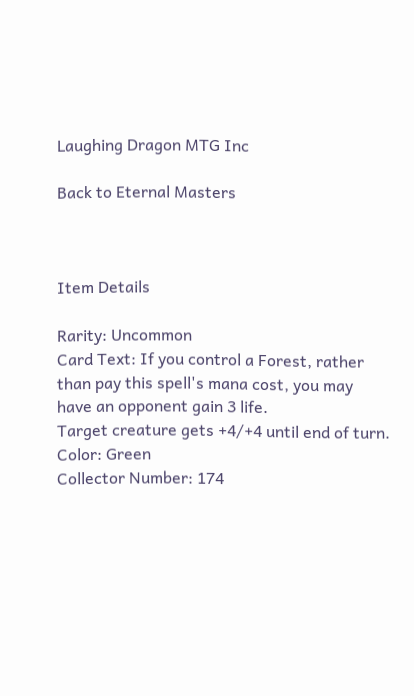Laughing Dragon MTG Inc

Back to Eternal Masters



Item Details

Rarity: Uncommon
Card Text: If you control a Forest, rather than pay this spell's mana cost, you may have an opponent gain 3 life.
Target creature gets +4/+4 until end of turn.
Color: Green
Collector Number: 174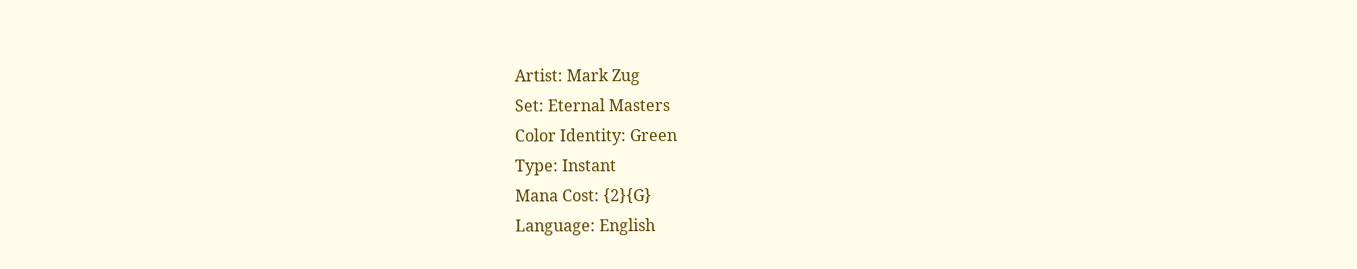Artist: Mark Zug
Set: Eternal Masters
Color Identity: Green
Type: Instant
Mana Cost: {2}{G}
Language: English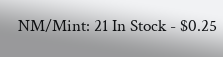NM/Mint: 21 In Stock - $0.25